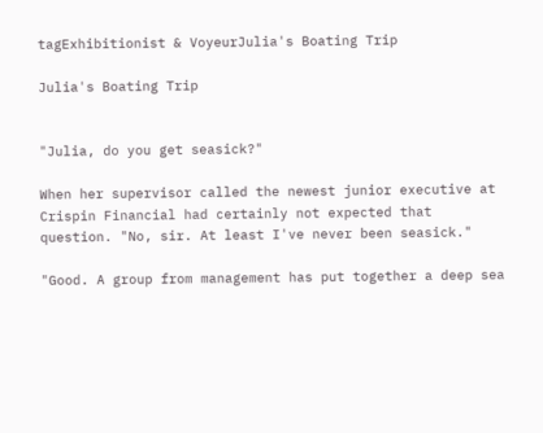tagExhibitionist & VoyeurJulia's Boating Trip

Julia's Boating Trip


"Julia, do you get seasick?"

When her supervisor called the newest junior executive at Crispin Financial had certainly not expected that question. "No, sir. At least I've never been seasick."

"Good. A group from management has put together a deep sea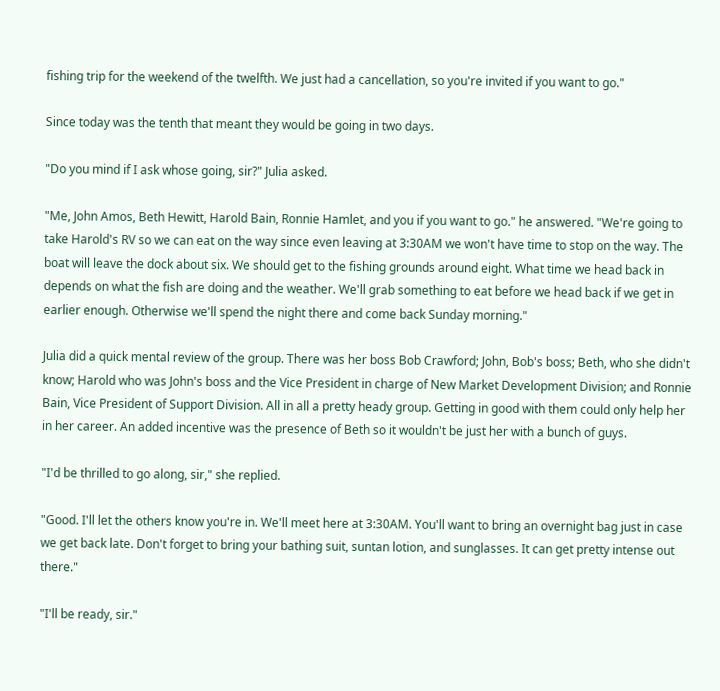fishing trip for the weekend of the twelfth. We just had a cancellation, so you're invited if you want to go."

Since today was the tenth that meant they would be going in two days.

"Do you mind if I ask whose going, sir?" Julia asked.

"Me, John Amos, Beth Hewitt, Harold Bain, Ronnie Hamlet, and you if you want to go." he answered. "We're going to take Harold's RV so we can eat on the way since even leaving at 3:30AM we won't have time to stop on the way. The boat will leave the dock about six. We should get to the fishing grounds around eight. What time we head back in depends on what the fish are doing and the weather. We'll grab something to eat before we head back if we get in earlier enough. Otherwise we'll spend the night there and come back Sunday morning."

Julia did a quick mental review of the group. There was her boss Bob Crawford; John, Bob's boss; Beth, who she didn't know; Harold who was John's boss and the Vice President in charge of New Market Development Division; and Ronnie Bain, Vice President of Support Division. All in all a pretty heady group. Getting in good with them could only help her in her career. An added incentive was the presence of Beth so it wouldn't be just her with a bunch of guys.

"I'd be thrilled to go along, sir," she replied.

"Good. I'll let the others know you're in. We'll meet here at 3:30AM. You'll want to bring an overnight bag just in case we get back late. Don't forget to bring your bathing suit, suntan lotion, and sunglasses. It can get pretty intense out there."

"I'll be ready, sir."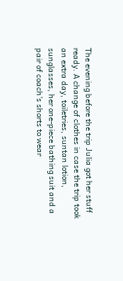The evening before the trip Julia got her stuff ready. A change of clothes in case the trip took an extra day, toiletries, suntan lotion, sunglasses, her one-piece bathing suit and a pair of coach's shorts to wear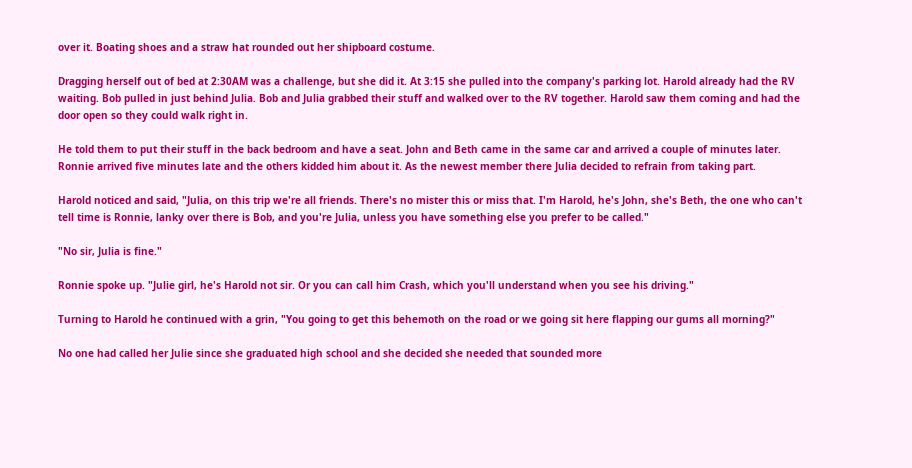over it. Boating shoes and a straw hat rounded out her shipboard costume.

Dragging herself out of bed at 2:30AM was a challenge, but she did it. At 3:15 she pulled into the company's parking lot. Harold already had the RV waiting. Bob pulled in just behind Julia. Bob and Julia grabbed their stuff and walked over to the RV together. Harold saw them coming and had the door open so they could walk right in.

He told them to put their stuff in the back bedroom and have a seat. John and Beth came in the same car and arrived a couple of minutes later. Ronnie arrived five minutes late and the others kidded him about it. As the newest member there Julia decided to refrain from taking part.

Harold noticed and said, "Julia, on this trip we're all friends. There's no mister this or miss that. I'm Harold, he's John, she's Beth, the one who can't tell time is Ronnie, lanky over there is Bob, and you're Julia, unless you have something else you prefer to be called."

"No sir, Julia is fine."

Ronnie spoke up. "Julie girl, he's Harold not sir. Or you can call him Crash, which you'll understand when you see his driving."

Turning to Harold he continued with a grin, "You going to get this behemoth on the road or we going sit here flapping our gums all morning?"

No one had called her Julie since she graduated high school and she decided she needed that sounded more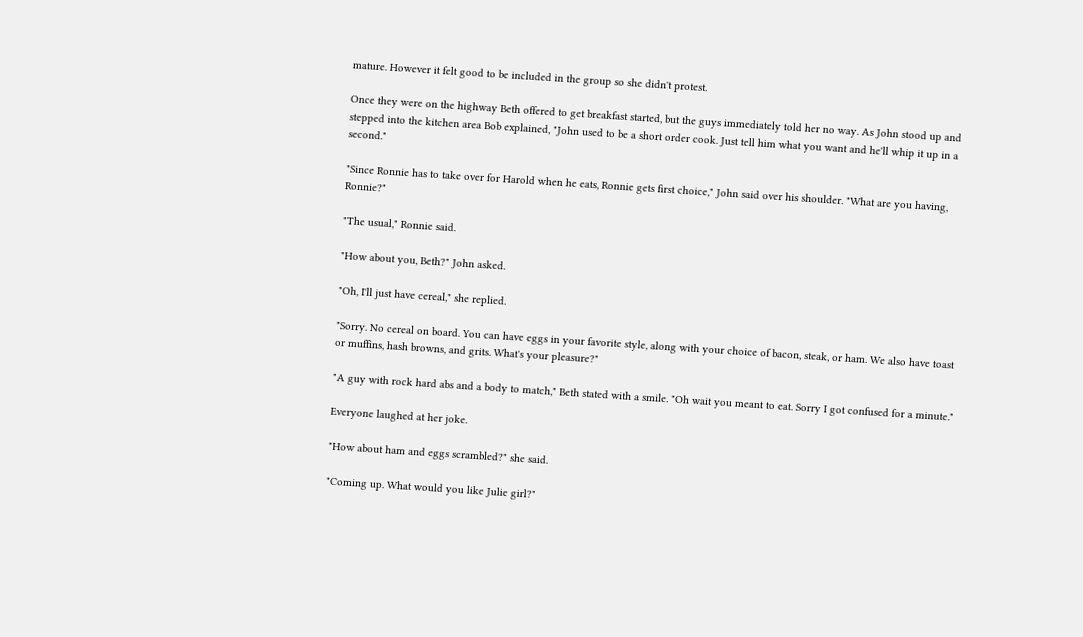mature. However it felt good to be included in the group so she didn't protest.

Once they were on the highway Beth offered to get breakfast started, but the guys immediately told her no way. As John stood up and stepped into the kitchen area Bob explained, "John used to be a short order cook. Just tell him what you want and he'll whip it up in a second."

"Since Ronnie has to take over for Harold when he eats, Ronnie gets first choice," John said over his shoulder. "What are you having, Ronnie?"

"The usual," Ronnie said.

"How about you, Beth?" John asked.

"Oh, I'll just have cereal," she replied.

"Sorry. No cereal on board. You can have eggs in your favorite style, along with your choice of bacon, steak, or ham. We also have toast or muffins, hash browns, and grits. What's your pleasure?"

"A guy with rock hard abs and a body to match," Beth stated with a smile. "Oh wait you meant to eat. Sorry I got confused for a minute."

Everyone laughed at her joke.

"How about ham and eggs scrambled?" she said.

"Coming up. What would you like Julie girl?"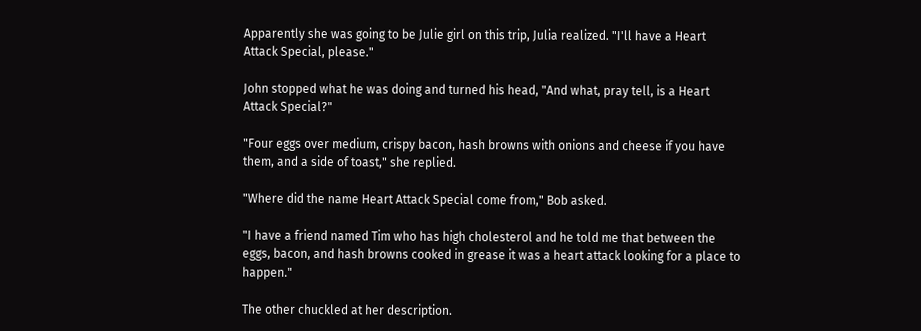Apparently she was going to be Julie girl on this trip, Julia realized. "I'll have a Heart Attack Special, please."

John stopped what he was doing and turned his head, "And what, pray tell, is a Heart Attack Special?"

"Four eggs over medium, crispy bacon, hash browns with onions and cheese if you have them, and a side of toast," she replied.

"Where did the name Heart Attack Special come from," Bob asked.

"I have a friend named Tim who has high cholesterol and he told me that between the eggs, bacon, and hash browns cooked in grease it was a heart attack looking for a place to happen."

The other chuckled at her description.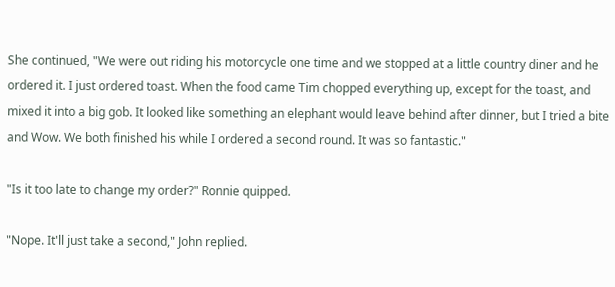She continued, "We were out riding his motorcycle one time and we stopped at a little country diner and he ordered it. I just ordered toast. When the food came Tim chopped everything up, except for the toast, and mixed it into a big gob. It looked like something an elephant would leave behind after dinner, but I tried a bite and Wow. We both finished his while I ordered a second round. It was so fantastic."

"Is it too late to change my order?" Ronnie quipped.

"Nope. It'll just take a second," John replied.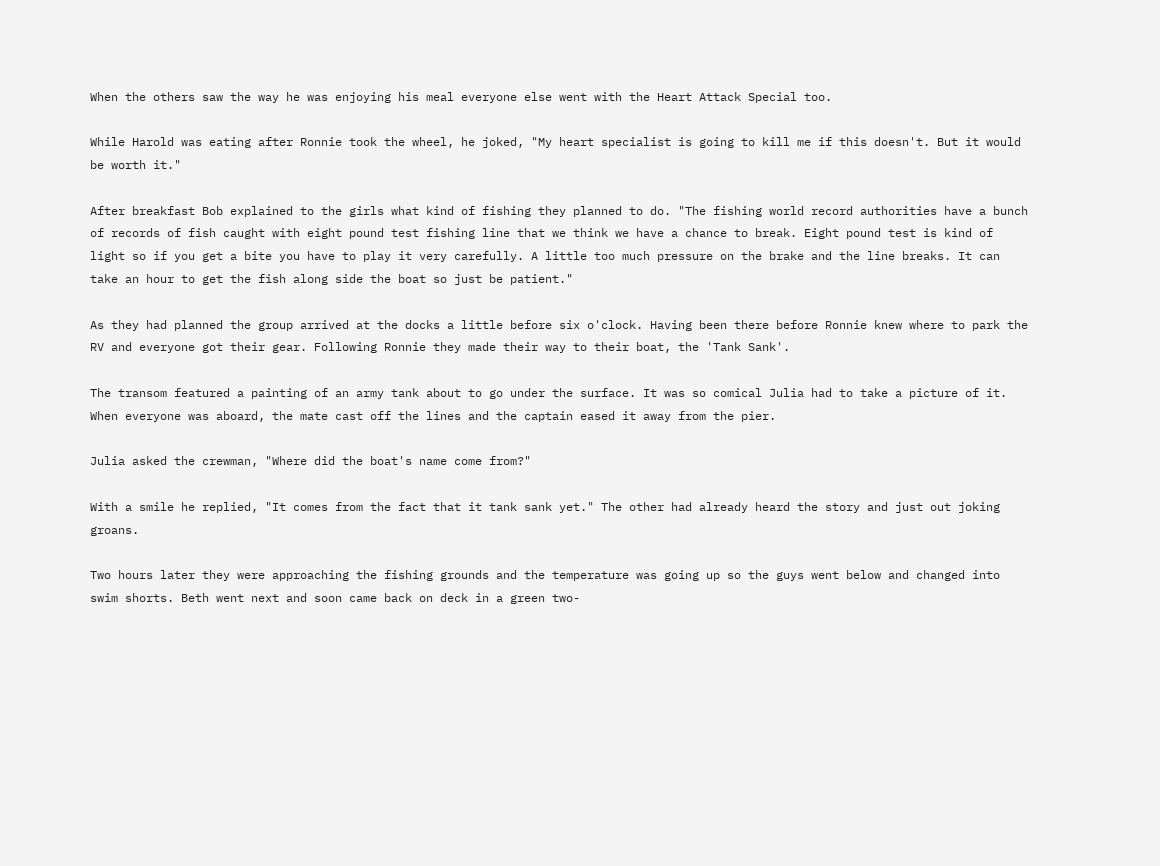When the others saw the way he was enjoying his meal everyone else went with the Heart Attack Special too.

While Harold was eating after Ronnie took the wheel, he joked, "My heart specialist is going to kill me if this doesn't. But it would be worth it."

After breakfast Bob explained to the girls what kind of fishing they planned to do. "The fishing world record authorities have a bunch of records of fish caught with eight pound test fishing line that we think we have a chance to break. Eight pound test is kind of light so if you get a bite you have to play it very carefully. A little too much pressure on the brake and the line breaks. It can take an hour to get the fish along side the boat so just be patient."

As they had planned the group arrived at the docks a little before six o'clock. Having been there before Ronnie knew where to park the RV and everyone got their gear. Following Ronnie they made their way to their boat, the 'Tank Sank'.

The transom featured a painting of an army tank about to go under the surface. It was so comical Julia had to take a picture of it. When everyone was aboard, the mate cast off the lines and the captain eased it away from the pier.

Julia asked the crewman, "Where did the boat's name come from?"

With a smile he replied, "It comes from the fact that it tank sank yet." The other had already heard the story and just out joking groans.

Two hours later they were approaching the fishing grounds and the temperature was going up so the guys went below and changed into swim shorts. Beth went next and soon came back on deck in a green two-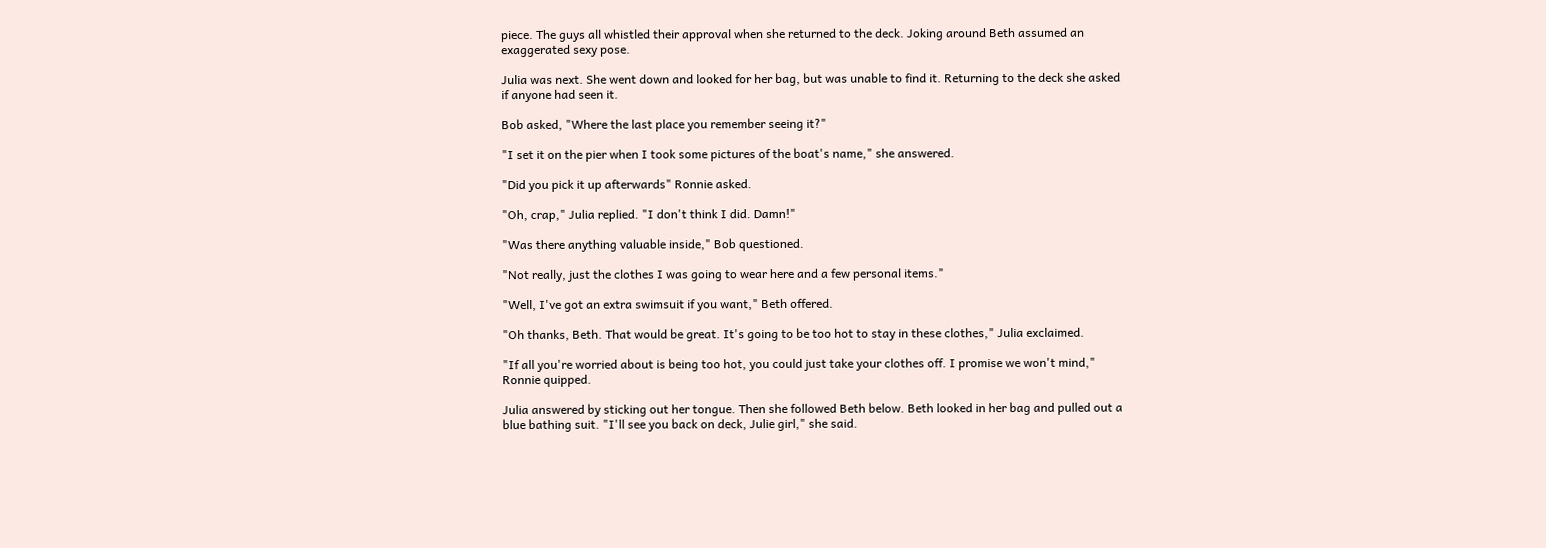piece. The guys all whistled their approval when she returned to the deck. Joking around Beth assumed an exaggerated sexy pose.

Julia was next. She went down and looked for her bag, but was unable to find it. Returning to the deck she asked if anyone had seen it.

Bob asked, "Where the last place you remember seeing it?"

"I set it on the pier when I took some pictures of the boat's name," she answered.

"Did you pick it up afterwards" Ronnie asked.

"Oh, crap," Julia replied. "I don't think I did. Damn!"

"Was there anything valuable inside," Bob questioned.

"Not really, just the clothes I was going to wear here and a few personal items."

"Well, I've got an extra swimsuit if you want," Beth offered.

"Oh thanks, Beth. That would be great. It's going to be too hot to stay in these clothes," Julia exclaimed.

"If all you're worried about is being too hot, you could just take your clothes off. I promise we won't mind," Ronnie quipped.

Julia answered by sticking out her tongue. Then she followed Beth below. Beth looked in her bag and pulled out a blue bathing suit. "I'll see you back on deck, Julie girl," she said.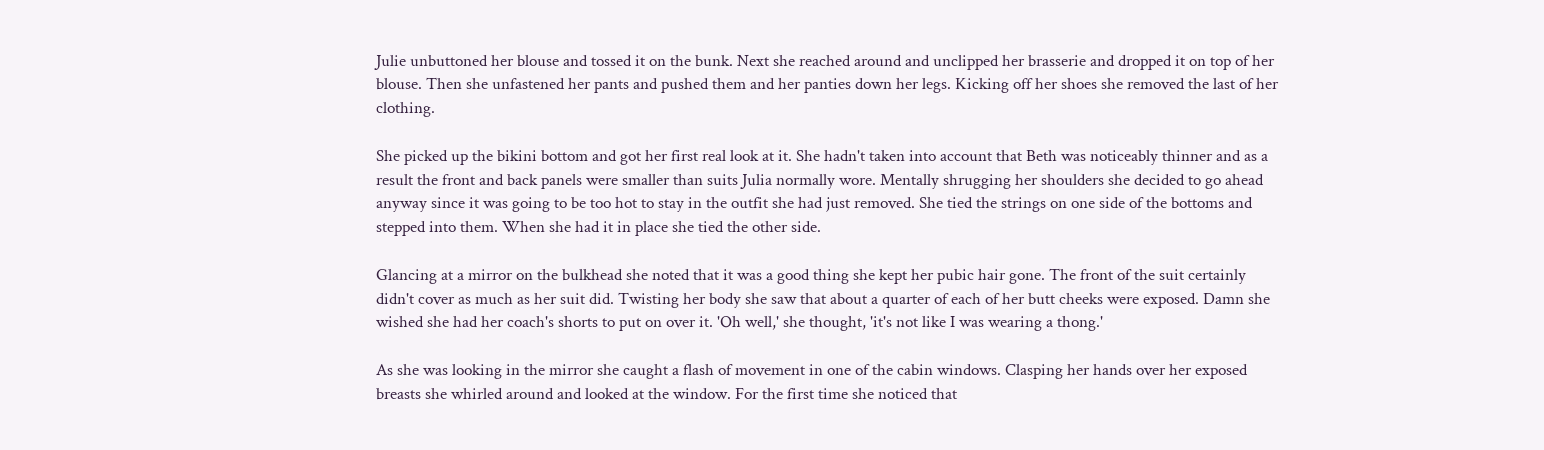Julie unbuttoned her blouse and tossed it on the bunk. Next she reached around and unclipped her brasserie and dropped it on top of her blouse. Then she unfastened her pants and pushed them and her panties down her legs. Kicking off her shoes she removed the last of her clothing.

She picked up the bikini bottom and got her first real look at it. She hadn't taken into account that Beth was noticeably thinner and as a result the front and back panels were smaller than suits Julia normally wore. Mentally shrugging her shoulders she decided to go ahead anyway since it was going to be too hot to stay in the outfit she had just removed. She tied the strings on one side of the bottoms and stepped into them. When she had it in place she tied the other side.

Glancing at a mirror on the bulkhead she noted that it was a good thing she kept her pubic hair gone. The front of the suit certainly didn't cover as much as her suit did. Twisting her body she saw that about a quarter of each of her butt cheeks were exposed. Damn she wished she had her coach's shorts to put on over it. 'Oh well,' she thought, 'it's not like I was wearing a thong.'

As she was looking in the mirror she caught a flash of movement in one of the cabin windows. Clasping her hands over her exposed breasts she whirled around and looked at the window. For the first time she noticed that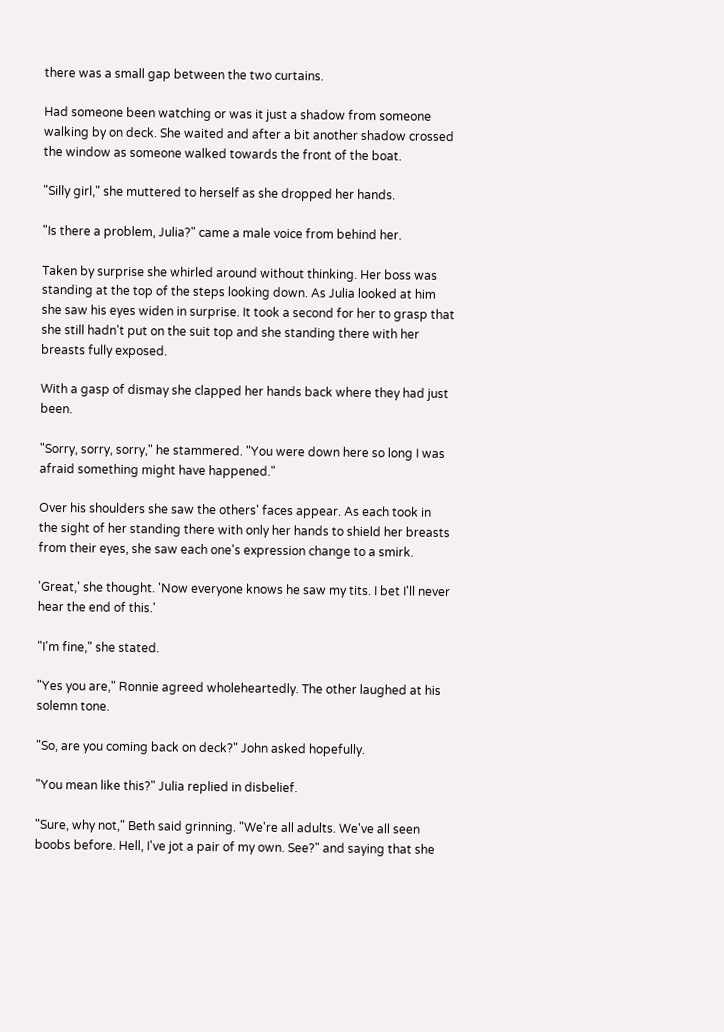there was a small gap between the two curtains.

Had someone been watching or was it just a shadow from someone walking by on deck. She waited and after a bit another shadow crossed the window as someone walked towards the front of the boat.

"Silly girl," she muttered to herself as she dropped her hands.

"Is there a problem, Julia?" came a male voice from behind her.

Taken by surprise she whirled around without thinking. Her boss was standing at the top of the steps looking down. As Julia looked at him she saw his eyes widen in surprise. It took a second for her to grasp that she still hadn't put on the suit top and she standing there with her breasts fully exposed.

With a gasp of dismay she clapped her hands back where they had just been.

"Sorry, sorry, sorry," he stammered. "You were down here so long I was afraid something might have happened."

Over his shoulders she saw the others' faces appear. As each took in the sight of her standing there with only her hands to shield her breasts from their eyes, she saw each one's expression change to a smirk.

'Great,' she thought. 'Now everyone knows he saw my tits. I bet I'll never hear the end of this.'

"I'm fine," she stated.

"Yes you are," Ronnie agreed wholeheartedly. The other laughed at his solemn tone.

"So, are you coming back on deck?" John asked hopefully.

"You mean like this?" Julia replied in disbelief.

"Sure, why not," Beth said grinning. "We're all adults. We've all seen boobs before. Hell, I've jot a pair of my own. See?" and saying that she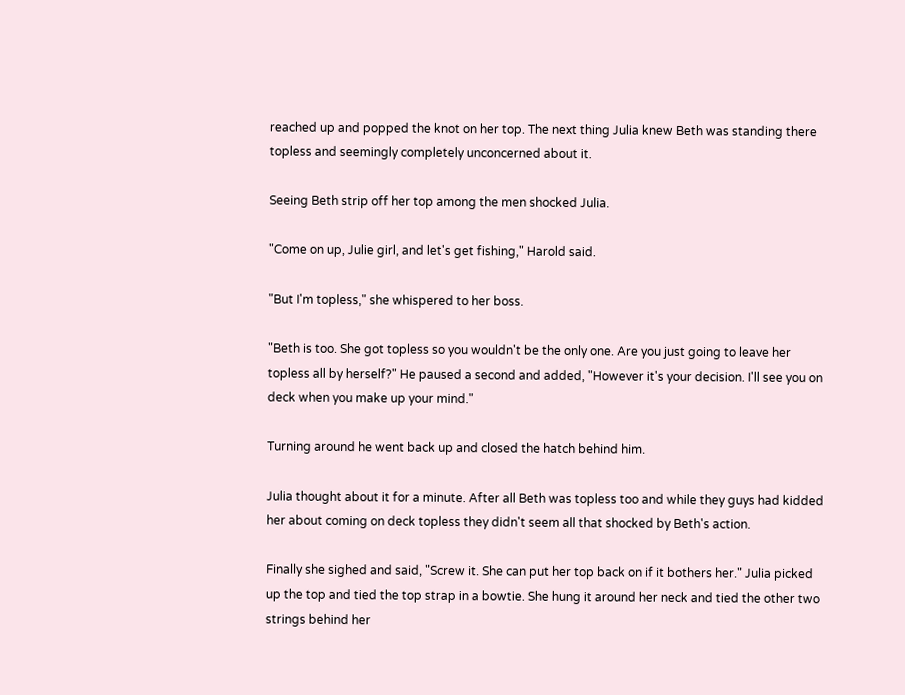reached up and popped the knot on her top. The next thing Julia knew Beth was standing there topless and seemingly completely unconcerned about it.

Seeing Beth strip off her top among the men shocked Julia.

"Come on up, Julie girl, and let's get fishing," Harold said.

"But I'm topless," she whispered to her boss.

"Beth is too. She got topless so you wouldn't be the only one. Are you just going to leave her topless all by herself?" He paused a second and added, "However it's your decision. I'll see you on deck when you make up your mind."

Turning around he went back up and closed the hatch behind him.

Julia thought about it for a minute. After all Beth was topless too and while they guys had kidded her about coming on deck topless they didn't seem all that shocked by Beth's action.

Finally she sighed and said, "Screw it. She can put her top back on if it bothers her." Julia picked up the top and tied the top strap in a bowtie. She hung it around her neck and tied the other two strings behind her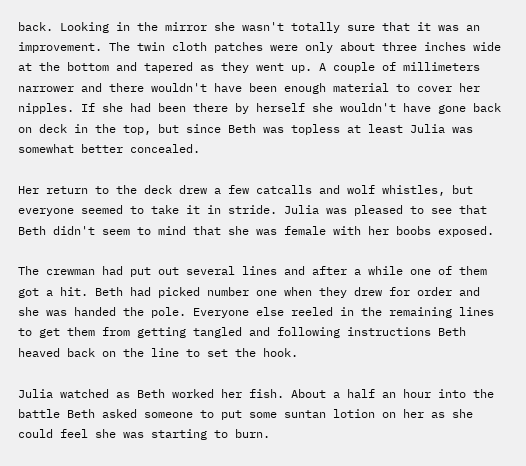back. Looking in the mirror she wasn't totally sure that it was an improvement. The twin cloth patches were only about three inches wide at the bottom and tapered as they went up. A couple of millimeters narrower and there wouldn't have been enough material to cover her nipples. If she had been there by herself she wouldn't have gone back on deck in the top, but since Beth was topless at least Julia was somewhat better concealed.

Her return to the deck drew a few catcalls and wolf whistles, but everyone seemed to take it in stride. Julia was pleased to see that Beth didn't seem to mind that she was female with her boobs exposed.

The crewman had put out several lines and after a while one of them got a hit. Beth had picked number one when they drew for order and she was handed the pole. Everyone else reeled in the remaining lines to get them from getting tangled and following instructions Beth heaved back on the line to set the hook.

Julia watched as Beth worked her fish. About a half an hour into the battle Beth asked someone to put some suntan lotion on her as she could feel she was starting to burn.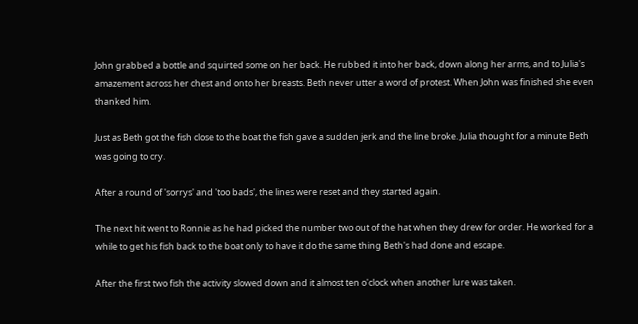John grabbed a bottle and squirted some on her back. He rubbed it into her back, down along her arms, and to Julia's amazement across her chest and onto her breasts. Beth never utter a word of protest. When John was finished she even thanked him.

Just as Beth got the fish close to the boat the fish gave a sudden jerk and the line broke. Julia thought for a minute Beth was going to cry.

After a round of 'sorrys' and 'too bads', the lines were reset and they started again.

The next hit went to Ronnie as he had picked the number two out of the hat when they drew for order. He worked for a while to get his fish back to the boat only to have it do the same thing Beth's had done and escape.

After the first two fish the activity slowed down and it almost ten o'clock when another lure was taken.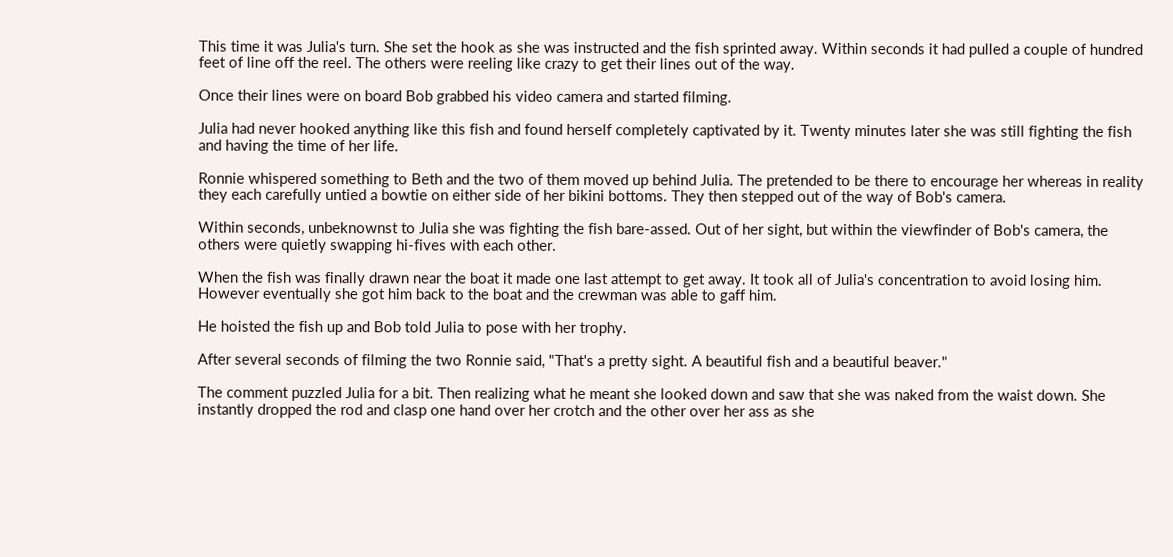This time it was Julia's turn. She set the hook as she was instructed and the fish sprinted away. Within seconds it had pulled a couple of hundred feet of line off the reel. The others were reeling like crazy to get their lines out of the way.

Once their lines were on board Bob grabbed his video camera and started filming.

Julia had never hooked anything like this fish and found herself completely captivated by it. Twenty minutes later she was still fighting the fish and having the time of her life.

Ronnie whispered something to Beth and the two of them moved up behind Julia. The pretended to be there to encourage her whereas in reality they each carefully untied a bowtie on either side of her bikini bottoms. They then stepped out of the way of Bob's camera.

Within seconds, unbeknownst to Julia she was fighting the fish bare-assed. Out of her sight, but within the viewfinder of Bob's camera, the others were quietly swapping hi-fives with each other.

When the fish was finally drawn near the boat it made one last attempt to get away. It took all of Julia's concentration to avoid losing him. However eventually she got him back to the boat and the crewman was able to gaff him.

He hoisted the fish up and Bob told Julia to pose with her trophy.

After several seconds of filming the two Ronnie said, "That's a pretty sight. A beautiful fish and a beautiful beaver."

The comment puzzled Julia for a bit. Then realizing what he meant she looked down and saw that she was naked from the waist down. She instantly dropped the rod and clasp one hand over her crotch and the other over her ass as she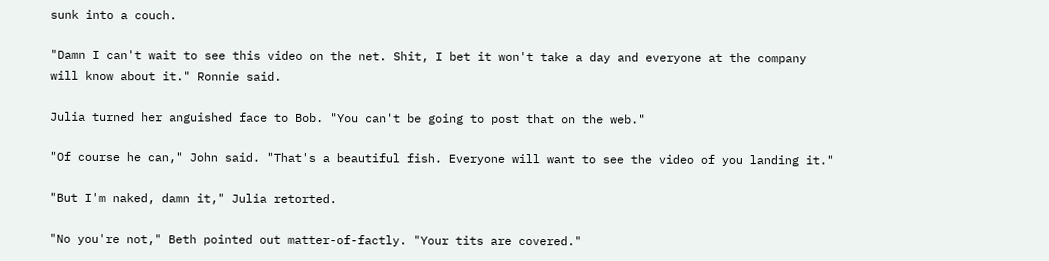sunk into a couch.

"Damn I can't wait to see this video on the net. Shit, I bet it won't take a day and everyone at the company will know about it." Ronnie said.

Julia turned her anguished face to Bob. "You can't be going to post that on the web."

"Of course he can," John said. "That's a beautiful fish. Everyone will want to see the video of you landing it."

"But I'm naked, damn it," Julia retorted.

"No you're not," Beth pointed out matter-of-factly. "Your tits are covered."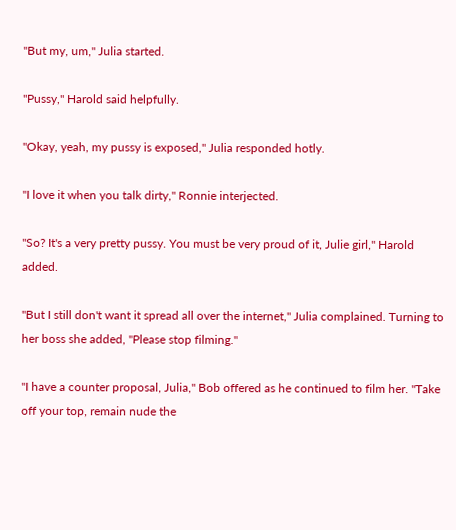"But my, um," Julia started.

"Pussy," Harold said helpfully.

"Okay, yeah, my pussy is exposed," Julia responded hotly.

"I love it when you talk dirty," Ronnie interjected.

"So? It's a very pretty pussy. You must be very proud of it, Julie girl," Harold added.

"But I still don't want it spread all over the internet," Julia complained. Turning to her boss she added, "Please stop filming."

"I have a counter proposal, Julia," Bob offered as he continued to film her. "Take off your top, remain nude the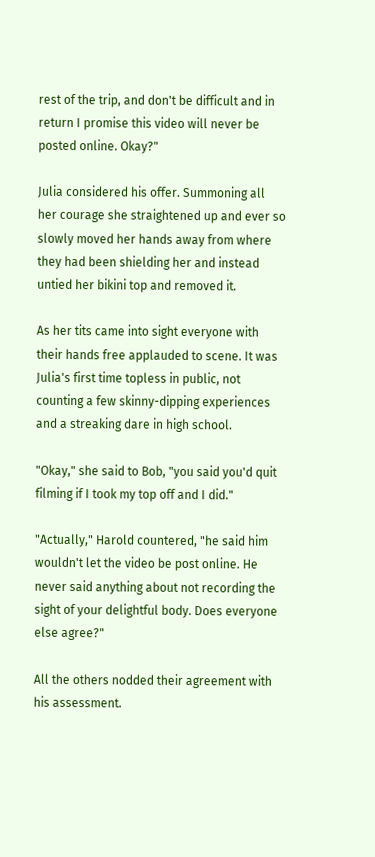rest of the trip, and don't be difficult and in return I promise this video will never be posted online. Okay?"

Julia considered his offer. Summoning all her courage she straightened up and ever so slowly moved her hands away from where they had been shielding her and instead untied her bikini top and removed it.

As her tits came into sight everyone with their hands free applauded to scene. It was Julia's first time topless in public, not counting a few skinny-dipping experiences and a streaking dare in high school.

"Okay," she said to Bob, "you said you'd quit filming if I took my top off and I did."

"Actually," Harold countered, "he said him wouldn't let the video be post online. He never said anything about not recording the sight of your delightful body. Does everyone else agree?"

All the others nodded their agreement with his assessment.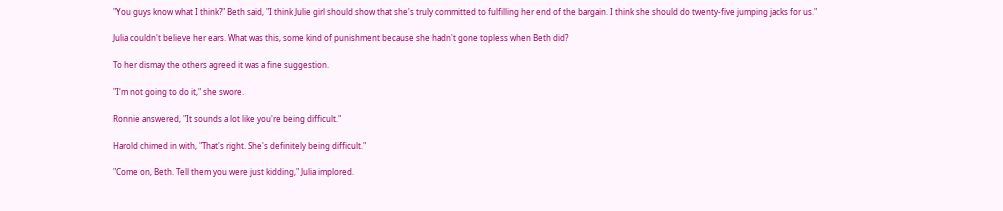"You guys know what I think?" Beth said, "I think Julie girl should show that she's truly committed to fulfilling her end of the bargain. I think she should do twenty-five jumping jacks for us."

Julia couldn't believe her ears. What was this, some kind of punishment because she hadn't gone topless when Beth did?

To her dismay the others agreed it was a fine suggestion.

"I'm not going to do it," she swore.

Ronnie answered, "It sounds a lot like you're being difficult."

Harold chimed in with, "That's right. She's definitely being difficult."

"Come on, Beth. Tell them you were just kidding," Julia implored.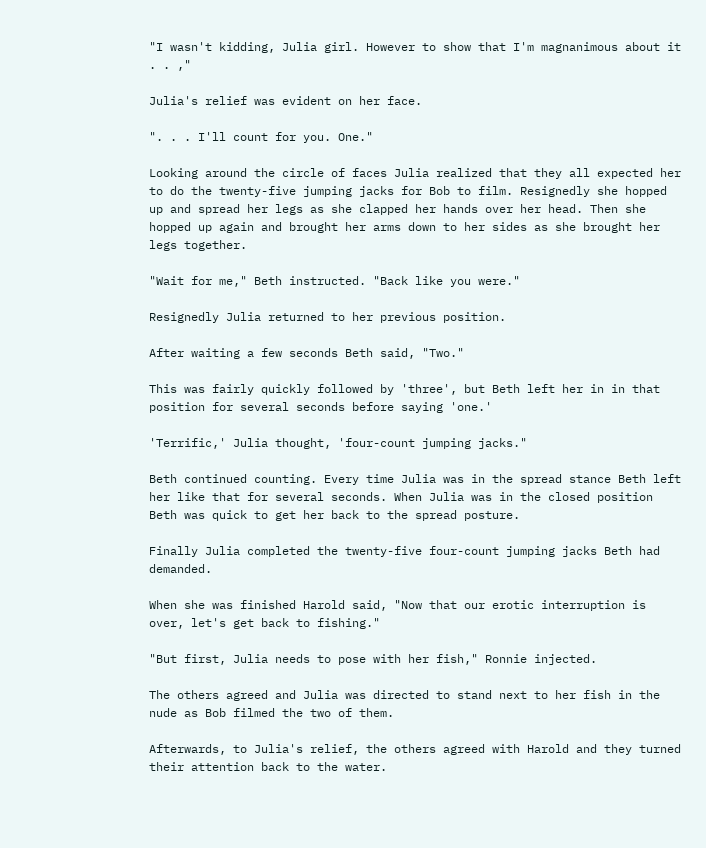"I wasn't kidding, Julia girl. However to show that I'm magnanimous about it . . ,"

Julia's relief was evident on her face.

". . . I'll count for you. One."

Looking around the circle of faces Julia realized that they all expected her to do the twenty-five jumping jacks for Bob to film. Resignedly she hopped up and spread her legs as she clapped her hands over her head. Then she hopped up again and brought her arms down to her sides as she brought her legs together.

"Wait for me," Beth instructed. "Back like you were."

Resignedly Julia returned to her previous position.

After waiting a few seconds Beth said, "Two."

This was fairly quickly followed by 'three', but Beth left her in in that position for several seconds before saying 'one.'

'Terrific,' Julia thought, 'four-count jumping jacks."

Beth continued counting. Every time Julia was in the spread stance Beth left her like that for several seconds. When Julia was in the closed position Beth was quick to get her back to the spread posture.

Finally Julia completed the twenty-five four-count jumping jacks Beth had demanded.

When she was finished Harold said, "Now that our erotic interruption is over, let's get back to fishing."

"But first, Julia needs to pose with her fish," Ronnie injected.

The others agreed and Julia was directed to stand next to her fish in the nude as Bob filmed the two of them.

Afterwards, to Julia's relief, the others agreed with Harold and they turned their attention back to the water.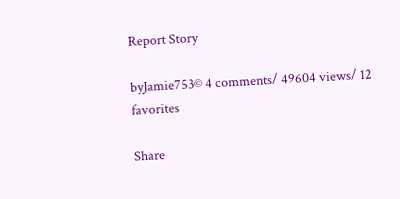Report Story

byJamie753© 4 comments/ 49604 views/ 12 favorites

Share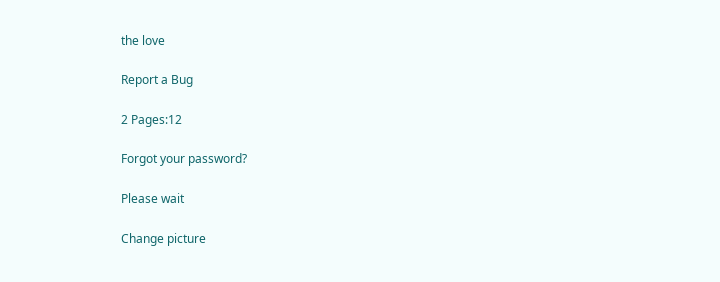the love

Report a Bug

2 Pages:12

Forgot your password?

Please wait

Change picture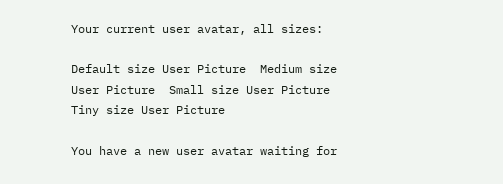Your current user avatar, all sizes:

Default size User Picture  Medium size User Picture  Small size User Picture  Tiny size User Picture

You have a new user avatar waiting for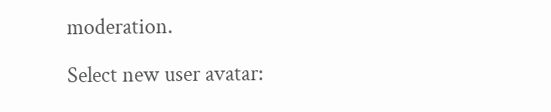moderation.

Select new user avatar: